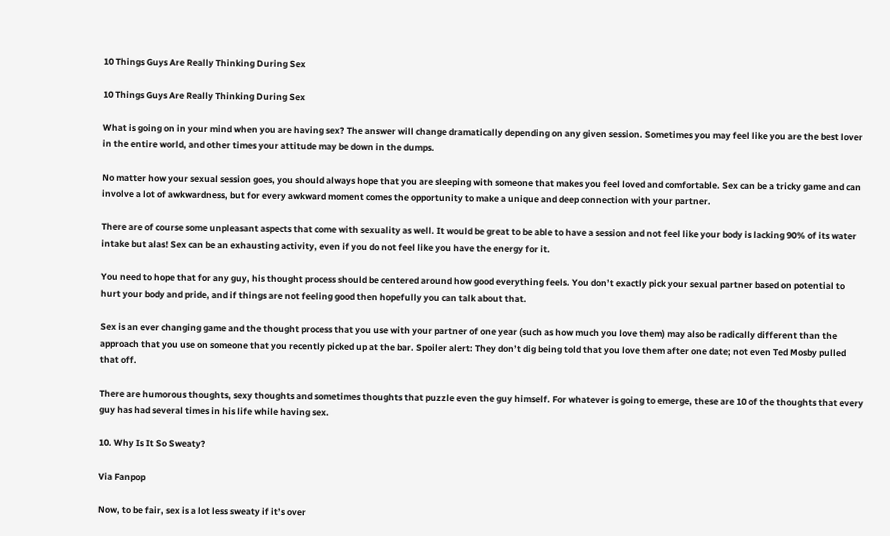10 Things Guys Are Really Thinking During Sex

10 Things Guys Are Really Thinking During Sex

What is going on in your mind when you are having sex? The answer will change dramatically depending on any given session. Sometimes you may feel like you are the best lover in the entire world, and other times your attitude may be down in the dumps.

No matter how your sexual session goes, you should always hope that you are sleeping with someone that makes you feel loved and comfortable. Sex can be a tricky game and can involve a lot of awkwardness, but for every awkward moment comes the opportunity to make a unique and deep connection with your partner.

There are of course some unpleasant aspects that come with sexuality as well. It would be great to be able to have a session and not feel like your body is lacking 90% of its water intake but alas! Sex can be an exhausting activity, even if you do not feel like you have the energy for it.

You need to hope that for any guy, his thought process should be centered around how good everything feels. You don’t exactly pick your sexual partner based on potential to hurt your body and pride, and if things are not feeling good then hopefully you can talk about that.

Sex is an ever changing game and the thought process that you use with your partner of one year (such as how much you love them) may also be radically different than the approach that you use on someone that you recently picked up at the bar. Spoiler alert: They don’t dig being told that you love them after one date; not even Ted Mosby pulled that off.

There are humorous thoughts, sexy thoughts and sometimes thoughts that puzzle even the guy himself. For whatever is going to emerge, these are 10 of the thoughts that every guy has had several times in his life while having sex.

10. Why Is It So Sweaty?

Via Fanpop

Now, to be fair, sex is a lot less sweaty if it’s over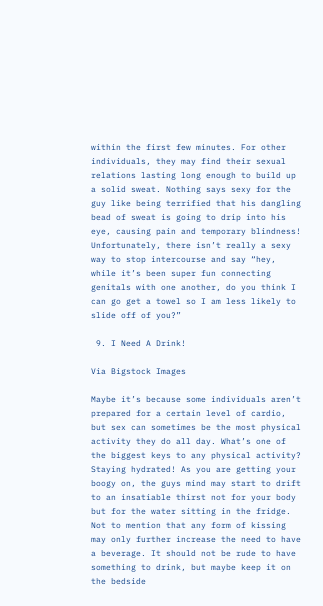within the first few minutes. For other individuals, they may find their sexual relations lasting long enough to build up a solid sweat. Nothing says sexy for the guy like being terrified that his dangling bead of sweat is going to drip into his eye, causing pain and temporary blindness! Unfortunately, there isn’t really a sexy way to stop intercourse and say “hey, while it’s been super fun connecting genitals with one another, do you think I can go get a towel so I am less likely to slide off of you?”

 9. I Need A Drink!

Via Bigstock Images

Maybe it’s because some individuals aren’t prepared for a certain level of cardio, but sex can sometimes be the most physical activity they do all day. What’s one of the biggest keys to any physical activity? Staying hydrated! As you are getting your boogy on, the guys mind may start to drift to an insatiable thirst not for your body but for the water sitting in the fridge. Not to mention that any form of kissing may only further increase the need to have a beverage. It should not be rude to have something to drink, but maybe keep it on the bedside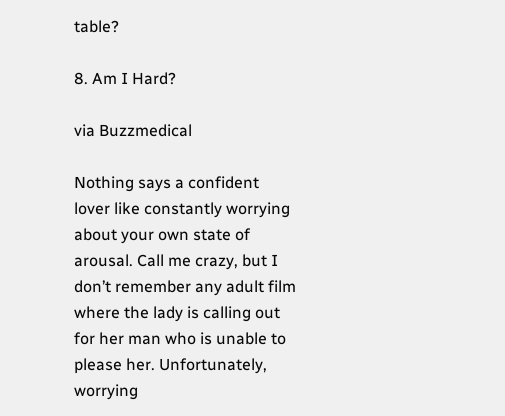table?

8. Am I Hard?

via Buzzmedical

Nothing says a confident lover like constantly worrying about your own state of arousal. Call me crazy, but I don’t remember any adult film where the lady is calling out for her man who is unable to please her. Unfortunately, worrying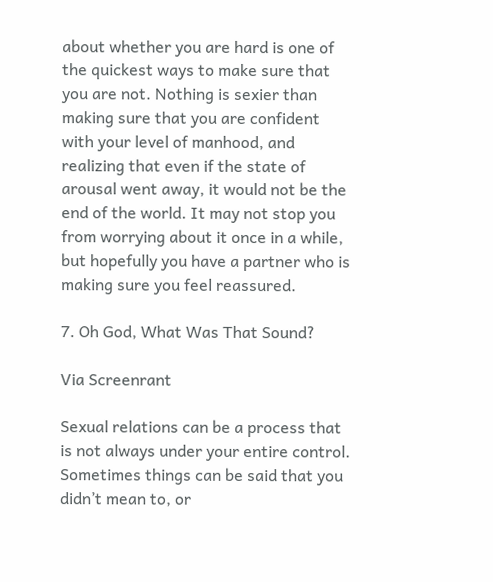about whether you are hard is one of the quickest ways to make sure that you are not. Nothing is sexier than making sure that you are confident with your level of manhood, and realizing that even if the state of arousal went away, it would not be the end of the world. It may not stop you from worrying about it once in a while, but hopefully you have a partner who is making sure you feel reassured.

7. Oh God, What Was That Sound?

Via Screenrant

Sexual relations can be a process that is not always under your entire control. Sometimes things can be said that you didn’t mean to, or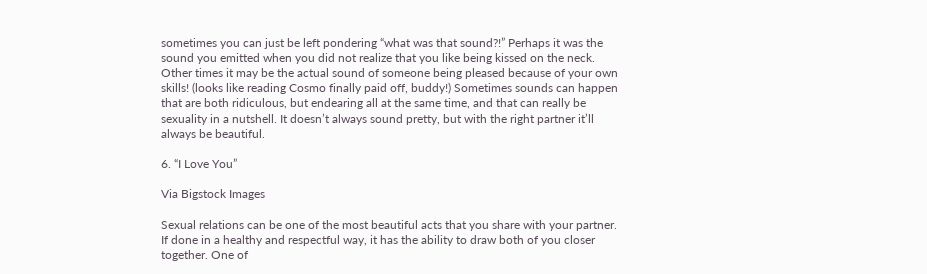sometimes you can just be left pondering “what was that sound?!” Perhaps it was the sound you emitted when you did not realize that you like being kissed on the neck. Other times it may be the actual sound of someone being pleased because of your own skills! (looks like reading Cosmo finally paid off, buddy!) Sometimes sounds can happen that are both ridiculous, but endearing all at the same time, and that can really be sexuality in a nutshell. It doesn’t always sound pretty, but with the right partner it’ll always be beautiful.

6. “I Love You”

Via Bigstock Images

Sexual relations can be one of the most beautiful acts that you share with your partner. If done in a healthy and respectful way, it has the ability to draw both of you closer together. One of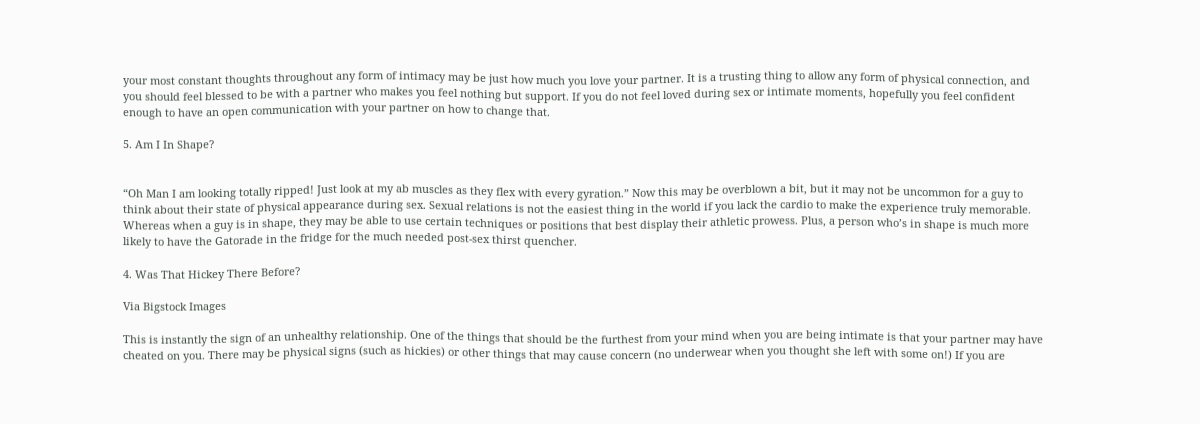your most constant thoughts throughout any form of intimacy may be just how much you love your partner. It is a trusting thing to allow any form of physical connection, and you should feel blessed to be with a partner who makes you feel nothing but support. If you do not feel loved during sex or intimate moments, hopefully you feel confident enough to have an open communication with your partner on how to change that.

5. Am I In Shape?


“Oh Man I am looking totally ripped! Just look at my ab muscles as they flex with every gyration.” Now this may be overblown a bit, but it may not be uncommon for a guy to think about their state of physical appearance during sex. Sexual relations is not the easiest thing in the world if you lack the cardio to make the experience truly memorable. Whereas when a guy is in shape, they may be able to use certain techniques or positions that best display their athletic prowess. Plus, a person who’s in shape is much more likely to have the Gatorade in the fridge for the much needed post-sex thirst quencher.

4. Was That Hickey There Before?

Via Bigstock Images

This is instantly the sign of an unhealthy relationship. One of the things that should be the furthest from your mind when you are being intimate is that your partner may have cheated on you. There may be physical signs (such as hickies) or other things that may cause concern (no underwear when you thought she left with some on!) If you are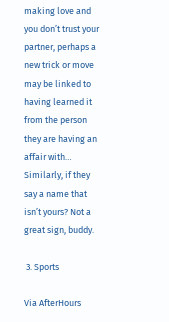making love and you don’t trust your partner, perhaps a new trick or move may be linked to having learned it from the person they are having an affair with… Similarly, if they say a name that isn’t yours? Not a great sign, buddy.

 3. Sports

Via AfterHours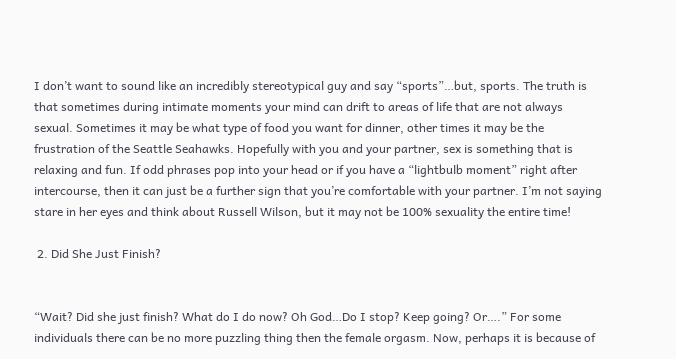I don’t want to sound like an incredibly stereotypical guy and say “sports”…but, sports. The truth is that sometimes during intimate moments your mind can drift to areas of life that are not always sexual. Sometimes it may be what type of food you want for dinner, other times it may be the frustration of the Seattle Seahawks. Hopefully with you and your partner, sex is something that is relaxing and fun. If odd phrases pop into your head or if you have a “lightbulb moment” right after intercourse, then it can just be a further sign that you’re comfortable with your partner. I’m not saying stare in her eyes and think about Russell Wilson, but it may not be 100% sexuality the entire time!

 2. Did She Just Finish?


“Wait? Did she just finish? What do I do now? Oh God…Do I stop? Keep going? Or….” For some individuals there can be no more puzzling thing then the female orgasm. Now, perhaps it is because of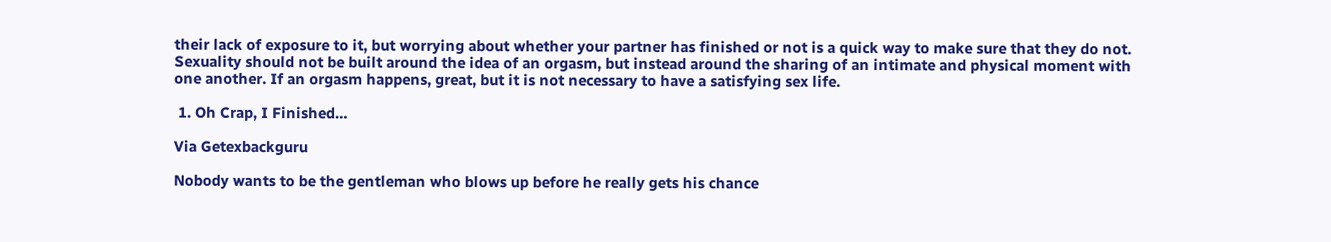their lack of exposure to it, but worrying about whether your partner has finished or not is a quick way to make sure that they do not. Sexuality should not be built around the idea of an orgasm, but instead around the sharing of an intimate and physical moment with one another. If an orgasm happens, great, but it is not necessary to have a satisfying sex life.

 1. Oh Crap, I Finished…

Via Getexbackguru

Nobody wants to be the gentleman who blows up before he really gets his chance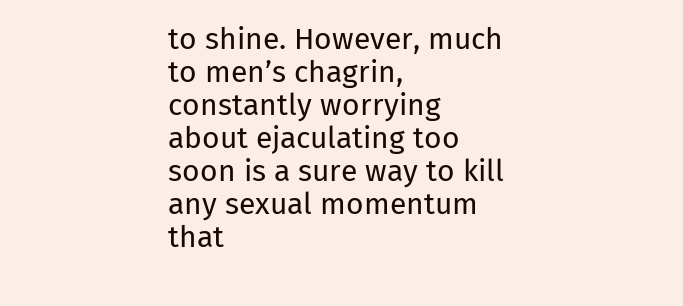to shine. However, much to men’s chagrin, constantly worrying about ejaculating too soon is a sure way to kill any sexual momentum that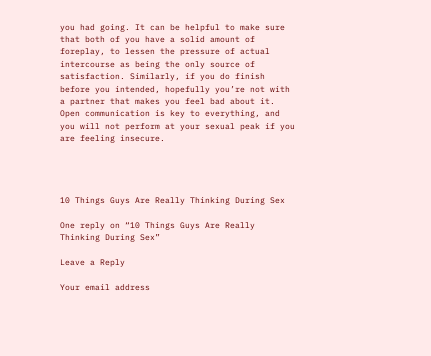you had going. It can be helpful to make sure that both of you have a solid amount of foreplay, to lessen the pressure of actual intercourse as being the only source of satisfaction. Similarly, if you do finish before you intended, hopefully you’re not with a partner that makes you feel bad about it. Open communication is key to everything, and you will not perform at your sexual peak if you are feeling insecure.




10 Things Guys Are Really Thinking During Sex

One reply on “10 Things Guys Are Really Thinking During Sex”

Leave a Reply

Your email address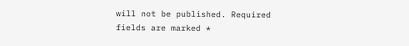will not be published. Required fields are marked *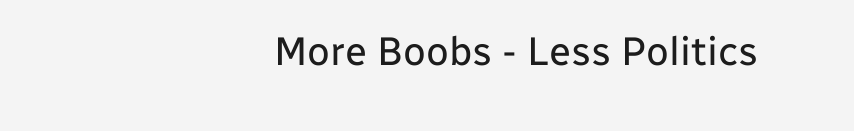More Boobs - Less Politics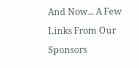And Now... A Few Links From Our Sponsors